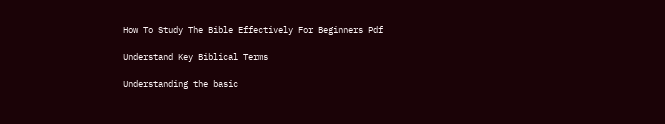How To Study The Bible Effectively For Beginners Pdf

Understand Key Biblical Terms

Understanding the basic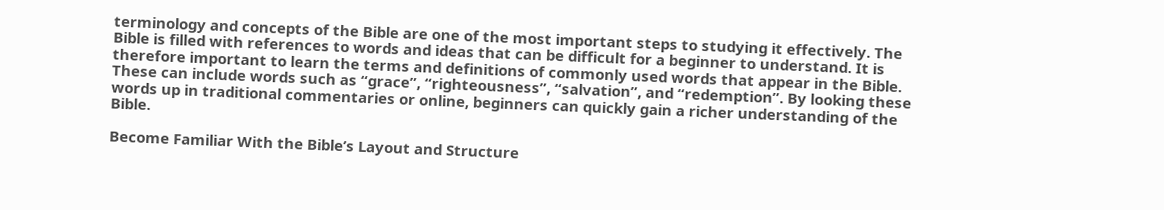terminology and concepts of the Bible are one of the most important steps to studying it effectively. The Bible is filled with references to words and ideas that can be difficult for a beginner to understand. It is therefore important to learn the terms and definitions of commonly used words that appear in the Bible. These can include words such as “grace”, “righteousness”, “salvation”, and “redemption”. By looking these words up in traditional commentaries or online, beginners can quickly gain a richer understanding of the Bible.

Become Familiar With the Bible’s Layout and Structure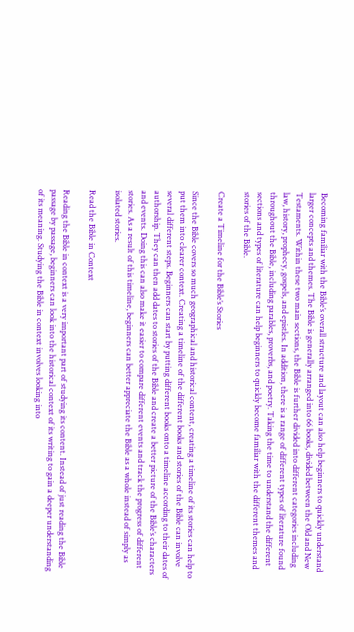Becoming familiar with the Bible’s overall structure and layout can also help beginners to quickly understand larger concepts and themes. The Bible is generally arranged into 66 books, divided between the Old and New Testaments. Within these two main sections, the Bible is further divided into different categories including law, history, prophecy, gospels, and epistles. In addition, there is a range of different types of literature found throughout the Bible, including parables, proverbs, and poetry. Taking the time to understand the different sections and types of literature can help beginners to quickly become familiar with the different themes and stories of the Bible.

Create a Timeline for the Bible’s Stories

Since the Bible covers so much geographical and historical content, creating a timeline of its stories can help to put them into clearer context. Creating a timeline of the different books and stories of the Bible can involve several different steps. Beginners can start by putting different books onto a timeline according to their dates of authorship. They can then add dates to stories of the Bible and create a better picture of the Bible’s characters and events. Doing this can also make it easier to compare different events and track the progress of different stories. As a result of this timeline, beginners can better appreciate the Bible as a whole instead of simply as isolated stories.

Read the Bible in Context

Reading the Bible in context is a very important part of studying its content. Instead of just reading the Bible passage by passage, beginners can look into the historical context of its writing to gain a deeper understanding of its meaning. Studying the Bible in context involves looking into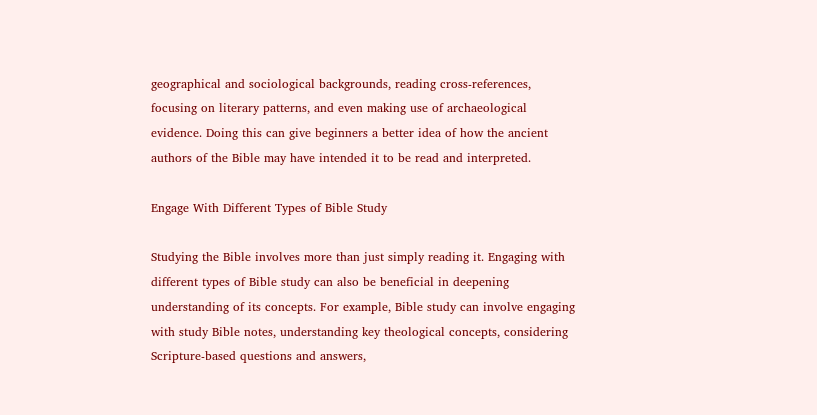geographical and sociological backgrounds, reading cross-references, focusing on literary patterns, and even making use of archaeological evidence. Doing this can give beginners a better idea of how the ancient authors of the Bible may have intended it to be read and interpreted.

Engage With Different Types of Bible Study

Studying the Bible involves more than just simply reading it. Engaging with different types of Bible study can also be beneficial in deepening understanding of its concepts. For example, Bible study can involve engaging with study Bible notes, understanding key theological concepts, considering Scripture-based questions and answers,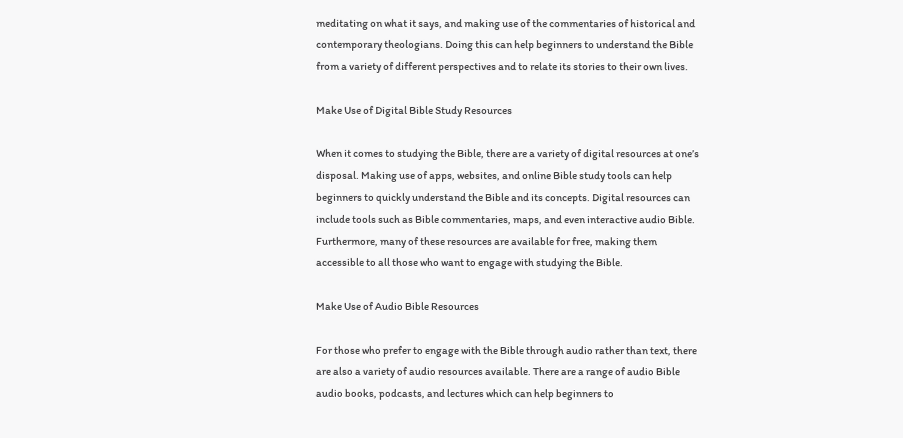meditating on what it says, and making use of the commentaries of historical and contemporary theologians. Doing this can help beginners to understand the Bible from a variety of different perspectives and to relate its stories to their own lives.

Make Use of Digital Bible Study Resources

When it comes to studying the Bible, there are a variety of digital resources at one’s disposal. Making use of apps, websites, and online Bible study tools can help beginners to quickly understand the Bible and its concepts. Digital resources can include tools such as Bible commentaries, maps, and even interactive audio Bible. Furthermore, many of these resources are available for free, making them accessible to all those who want to engage with studying the Bible.

Make Use of Audio Bible Resources

For those who prefer to engage with the Bible through audio rather than text, there are also a variety of audio resources available. There are a range of audio Bible audio books, podcasts, and lectures which can help beginners to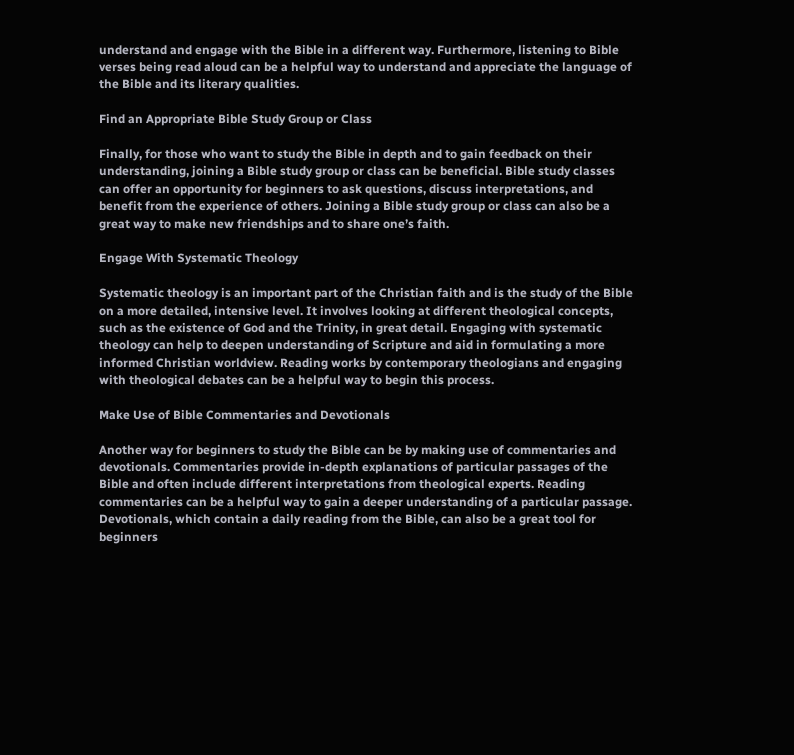understand and engage with the Bible in a different way. Furthermore, listening to Bible verses being read aloud can be a helpful way to understand and appreciate the language of the Bible and its literary qualities.

Find an Appropriate Bible Study Group or Class

Finally, for those who want to study the Bible in depth and to gain feedback on their understanding, joining a Bible study group or class can be beneficial. Bible study classes can offer an opportunity for beginners to ask questions, discuss interpretations, and benefit from the experience of others. Joining a Bible study group or class can also be a great way to make new friendships and to share one’s faith.

Engage With Systematic Theology

Systematic theology is an important part of the Christian faith and is the study of the Bible on a more detailed, intensive level. It involves looking at different theological concepts, such as the existence of God and the Trinity, in great detail. Engaging with systematic theology can help to deepen understanding of Scripture and aid in formulating a more informed Christian worldview. Reading works by contemporary theologians and engaging with theological debates can be a helpful way to begin this process.

Make Use of Bible Commentaries and Devotionals

Another way for beginners to study the Bible can be by making use of commentaries and devotionals. Commentaries provide in-depth explanations of particular passages of the Bible and often include different interpretations from theological experts. Reading commentaries can be a helpful way to gain a deeper understanding of a particular passage. Devotionals, which contain a daily reading from the Bible, can also be a great tool for beginners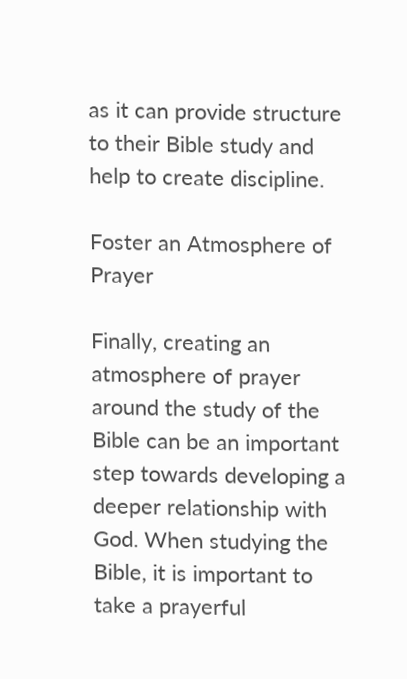as it can provide structure to their Bible study and help to create discipline.

Foster an Atmosphere of Prayer

Finally, creating an atmosphere of prayer around the study of the Bible can be an important step towards developing a deeper relationship with God. When studying the Bible, it is important to take a prayerful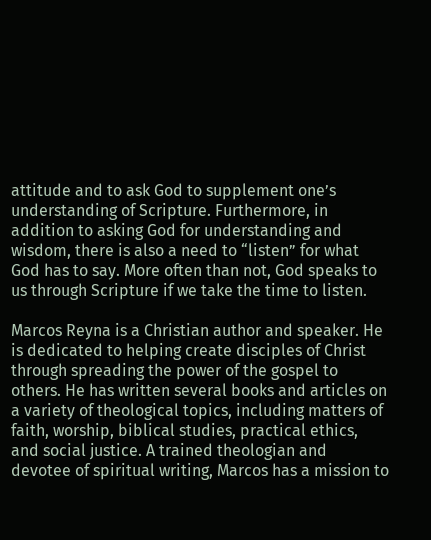attitude and to ask God to supplement one’s understanding of Scripture. Furthermore, in addition to asking God for understanding and wisdom, there is also a need to “listen” for what God has to say. More often than not, God speaks to us through Scripture if we take the time to listen.

Marcos Reyna is a Christian author and speaker. He is dedicated to helping create disciples of Christ through spreading the power of the gospel to others. He has written several books and articles on a variety of theological topics, including matters of faith, worship, biblical studies, practical ethics, and social justice. A trained theologian and devotee of spiritual writing, Marcos has a mission to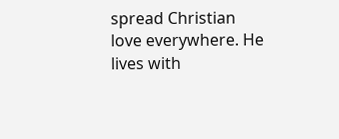spread Christian love everywhere. He lives with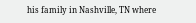his family in Nashville, TN where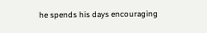he spends his days encouraging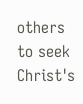others to seek Christ's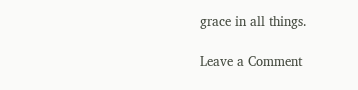grace in all things.

Leave a Comment